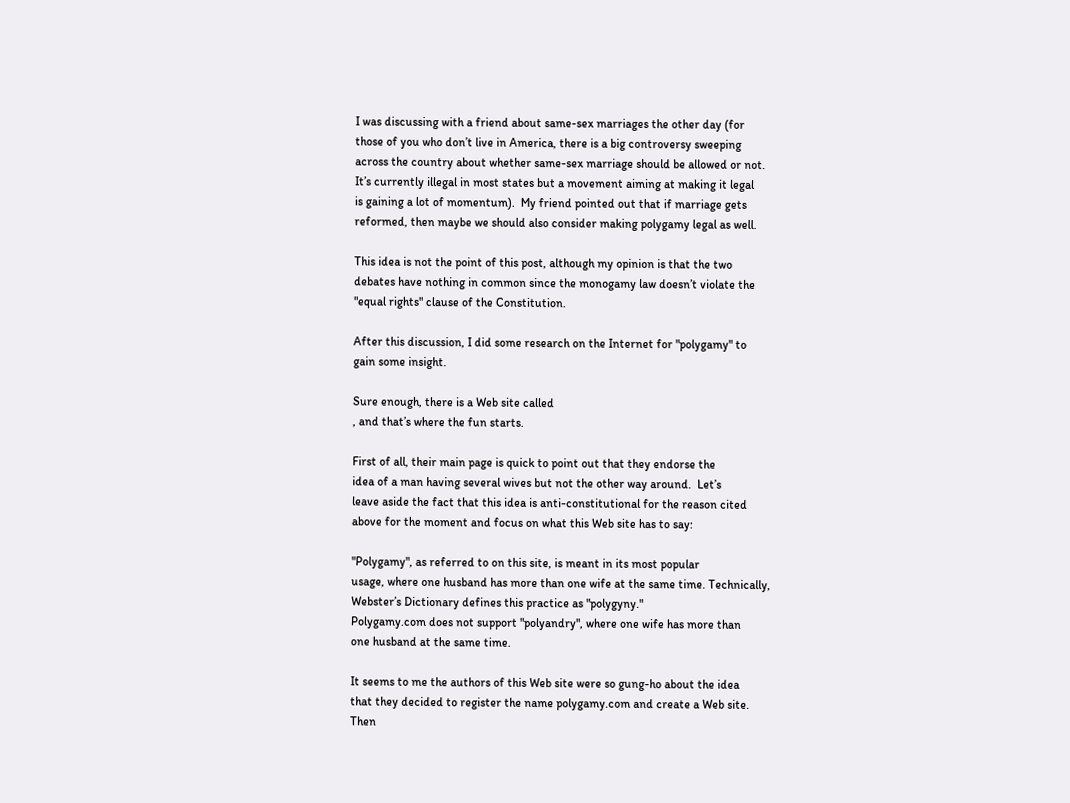I was discussing with a friend about same-sex marriages the other day (for
those of you who don’t live in America, there is a big controversy sweeping
across the country about whether same-sex marriage should be allowed or not.
It’s currently illegal in most states but a movement aiming at making it legal
is gaining a lot of momentum).  My friend pointed out that if marriage gets
reformed, then maybe we should also consider making polygamy legal as well.

This idea is not the point of this post, although my opinion is that the two
debates have nothing in common since the monogamy law doesn’t violate the
"equal rights" clause of the Constitution.

After this discussion, I did some research on the Internet for "polygamy" to
gain some insight.

Sure enough, there is a Web site called
, and that’s where the fun starts.

First of all, their main page is quick to point out that they endorse the
idea of a man having several wives but not the other way around.  Let’s
leave aside the fact that this idea is anti-constitutional for the reason cited
above for the moment and focus on what this Web site has to say:

"Polygamy", as referred to on this site, is meant in its most popular
usage, where one husband has more than one wife at the same time. Technically,
Webster’s Dictionary defines this practice as "polygyny."
Polygamy.com does not support "polyandry", where one wife has more than
one husband at the same time.

It seems to me the authors of this Web site were so gung-ho about the idea
that they decided to register the name polygamy.com and create a Web site.
Then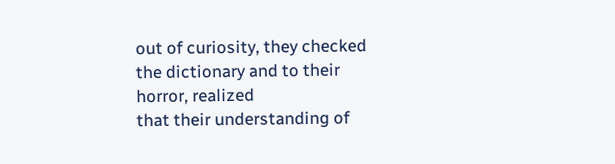out of curiosity, they checked the dictionary and to their horror, realized
that their understanding of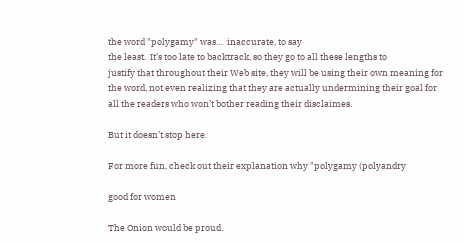the word "polygamy" was…  inaccurate, to say
the least.  It’s too late to backtrack, so they go to all these lengths to
justify that throughout their Web site, they will be using their own meaning for
the word, not even realizing that they are actually undermining their goal for
all the readers who won’t bother reading their disclaimes.

But it doesn’t stop here.

For more fun, check out their explanation why "polygamy (polyandry

good for women

The Onion would be proud.